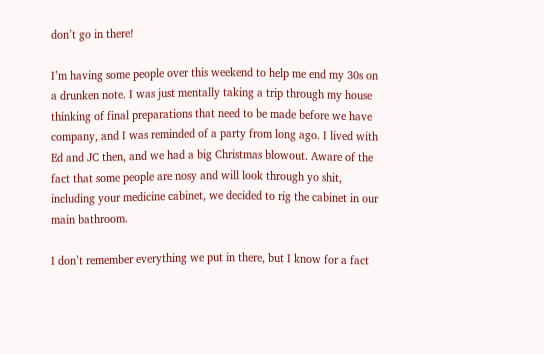don’t go in there!

I’m having some people over this weekend to help me end my 30s on a drunken note. I was just mentally taking a trip through my house thinking of final preparations that need to be made before we have company, and I was reminded of a party from long ago. I lived with Ed and JC then, and we had a big Christmas blowout. Aware of the fact that some people are nosy and will look through yo shit, including your medicine cabinet, we decided to rig the cabinet in our main bathroom.

I don’t remember everything we put in there, but I know for a fact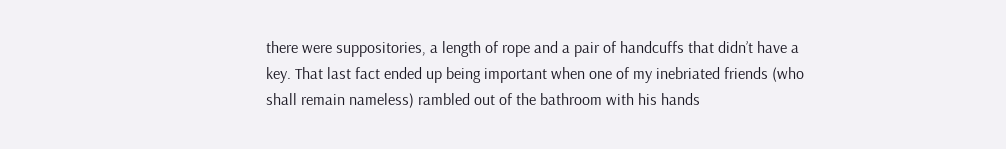there were suppositories, a length of rope and a pair of handcuffs that didn’t have a key. That last fact ended up being important when one of my inebriated friends (who shall remain nameless) rambled out of the bathroom with his hands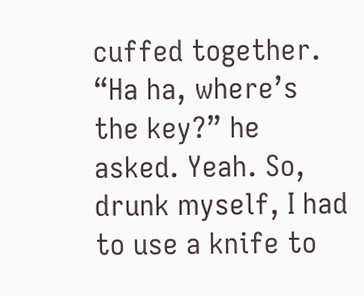cuffed together. “Ha ha, where’s the key?” he asked. Yeah. So, drunk myself, I had to use a knife to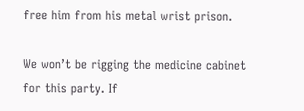free him from his metal wrist prison.

We won’t be rigging the medicine cabinet for this party. If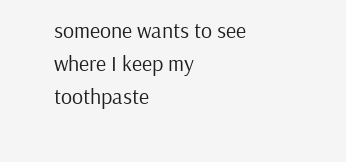someone wants to see where I keep my toothpaste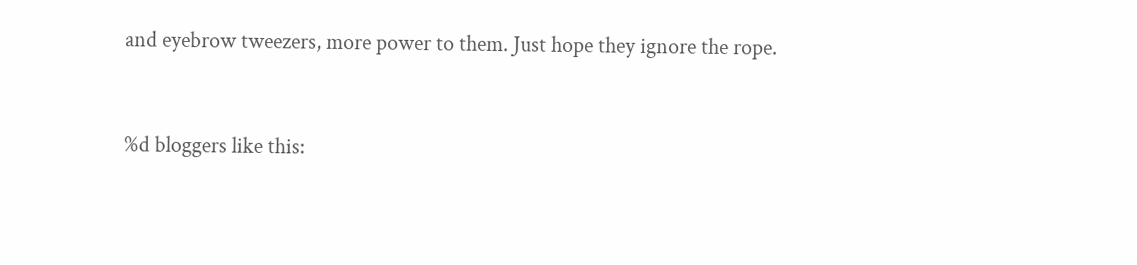and eyebrow tweezers, more power to them. Just hope they ignore the rope.


%d bloggers like this: